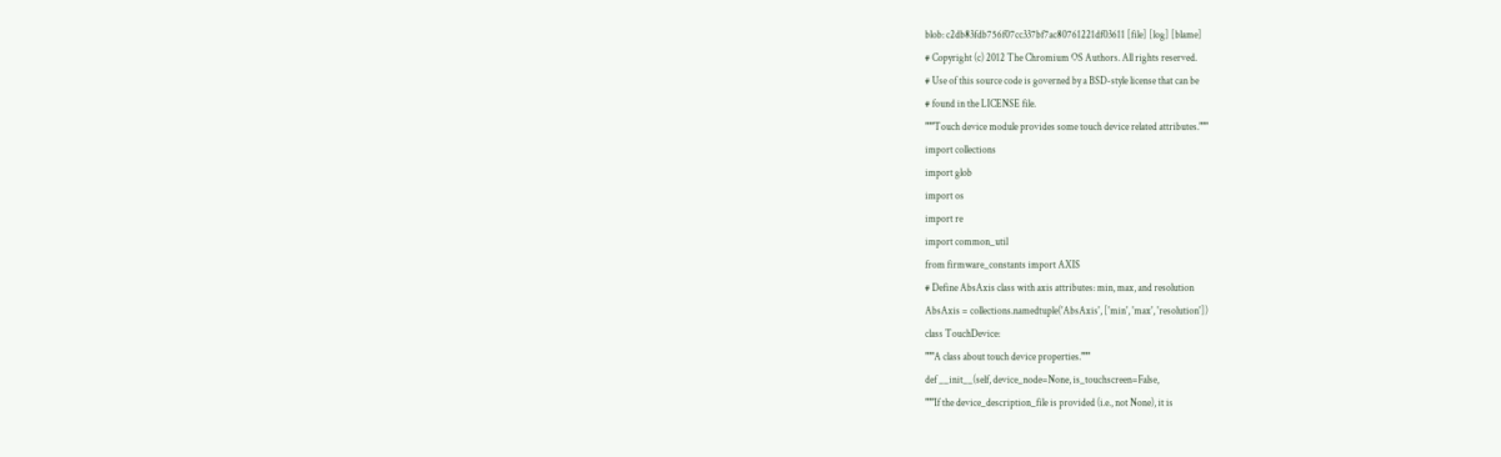blob: c2db83fdb756f07cc337bf7ac80761221df03611 [file] [log] [blame]
# Copyright (c) 2012 The Chromium OS Authors. All rights reserved.
# Use of this source code is governed by a BSD-style license that can be
# found in the LICENSE file.
"""Touch device module provides some touch device related attributes."""
import collections
import glob
import os
import re
import common_util
from firmware_constants import AXIS
# Define AbsAxis class with axis attributes: min, max, and resolution
AbsAxis = collections.namedtuple('AbsAxis', ['min', 'max', 'resolution'])
class TouchDevice:
"""A class about touch device properties."""
def __init__(self, device_node=None, is_touchscreen=False,
"""If the device_description_file is provided (i.e., not None), it is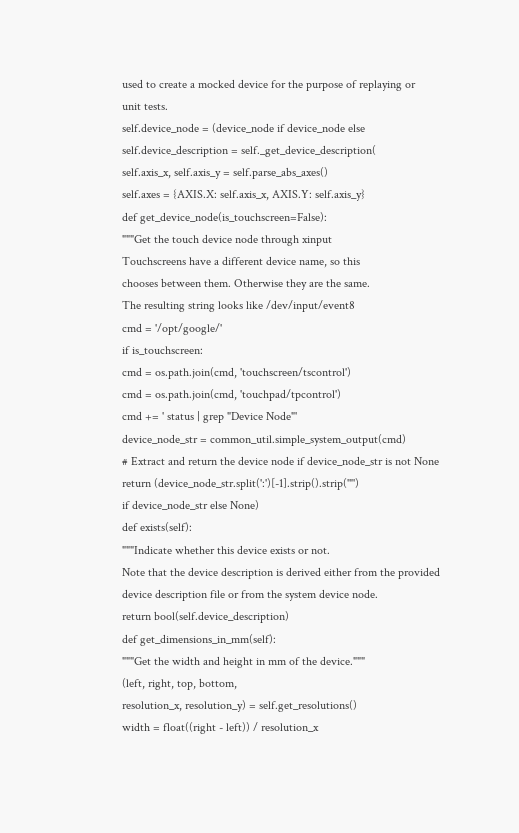used to create a mocked device for the purpose of replaying or
unit tests.
self.device_node = (device_node if device_node else
self.device_description = self._get_device_description(
self.axis_x, self.axis_y = self.parse_abs_axes()
self.axes = {AXIS.X: self.axis_x, AXIS.Y: self.axis_y}
def get_device_node(is_touchscreen=False):
"""Get the touch device node through xinput
Touchscreens have a different device name, so this
chooses between them. Otherwise they are the same.
The resulting string looks like /dev/input/event8
cmd = '/opt/google/'
if is_touchscreen:
cmd = os.path.join(cmd, 'touchscreen/tscontrol')
cmd = os.path.join(cmd, 'touchpad/tpcontrol')
cmd += ' status | grep "Device Node"'
device_node_str = common_util.simple_system_output(cmd)
# Extract and return the device node if device_node_str is not None
return (device_node_str.split(':')[-1].strip().strip('"')
if device_node_str else None)
def exists(self):
"""Indicate whether this device exists or not.
Note that the device description is derived either from the provided
device description file or from the system device node.
return bool(self.device_description)
def get_dimensions_in_mm(self):
"""Get the width and height in mm of the device."""
(left, right, top, bottom,
resolution_x, resolution_y) = self.get_resolutions()
width = float((right - left)) / resolution_x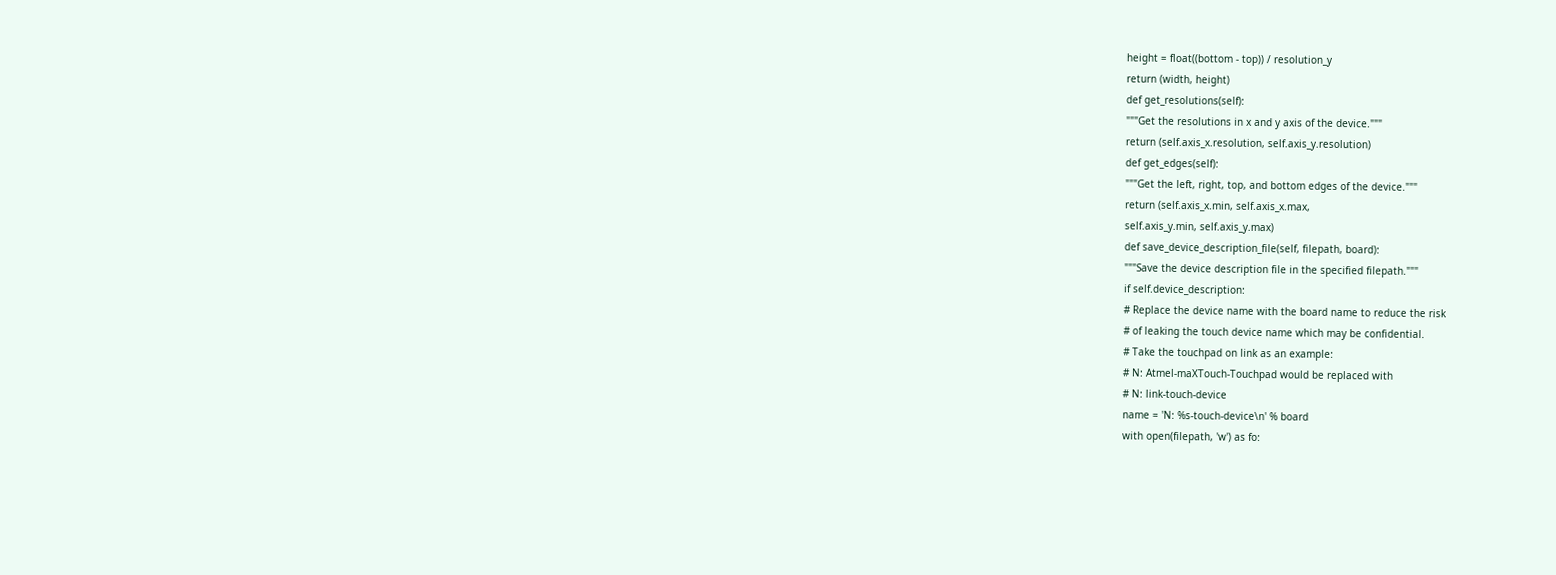height = float((bottom - top)) / resolution_y
return (width, height)
def get_resolutions(self):
"""Get the resolutions in x and y axis of the device."""
return (self.axis_x.resolution, self.axis_y.resolution)
def get_edges(self):
"""Get the left, right, top, and bottom edges of the device."""
return (self.axis_x.min, self.axis_x.max,
self.axis_y.min, self.axis_y.max)
def save_device_description_file(self, filepath, board):
"""Save the device description file in the specified filepath."""
if self.device_description:
# Replace the device name with the board name to reduce the risk
# of leaking the touch device name which may be confidential.
# Take the touchpad on link as an example:
# N: Atmel-maXTouch-Touchpad would be replaced with
# N: link-touch-device
name = 'N: %s-touch-device\n' % board
with open(filepath, 'w') as fo: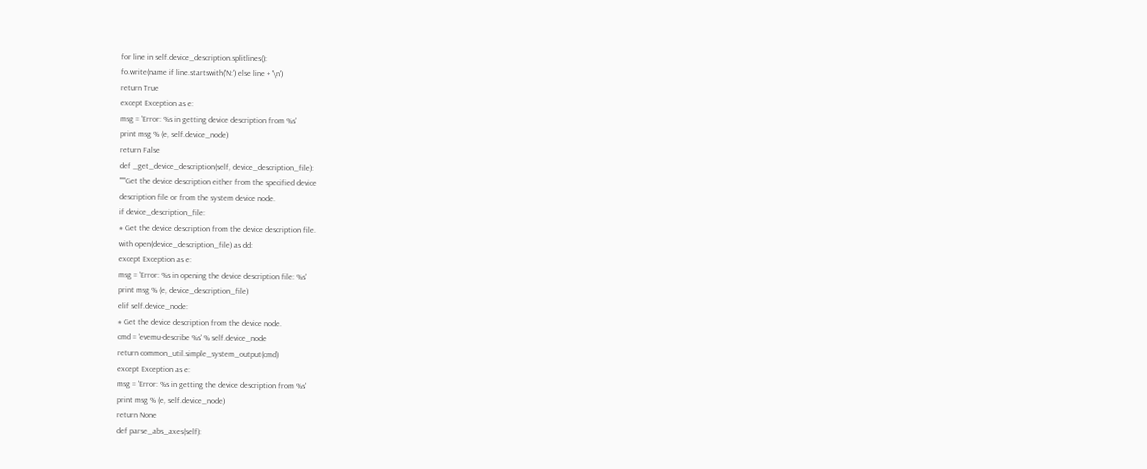for line in self.device_description.splitlines():
fo.write(name if line.startswith('N:') else line + '\n')
return True
except Exception as e:
msg = 'Error: %s in getting device description from %s'
print msg % (e, self.device_node)
return False
def _get_device_description(self, device_description_file):
"""Get the device description either from the specified device
description file or from the system device node.
if device_description_file:
# Get the device description from the device description file.
with open(device_description_file) as dd:
except Exception as e:
msg = 'Error: %s in opening the device description file: %s'
print msg % (e, device_description_file)
elif self.device_node:
# Get the device description from the device node.
cmd = 'evemu-describe %s' % self.device_node
return common_util.simple_system_output(cmd)
except Exception as e:
msg = 'Error: %s in getting the device description from %s'
print msg % (e, self.device_node)
return None
def parse_abs_axes(self):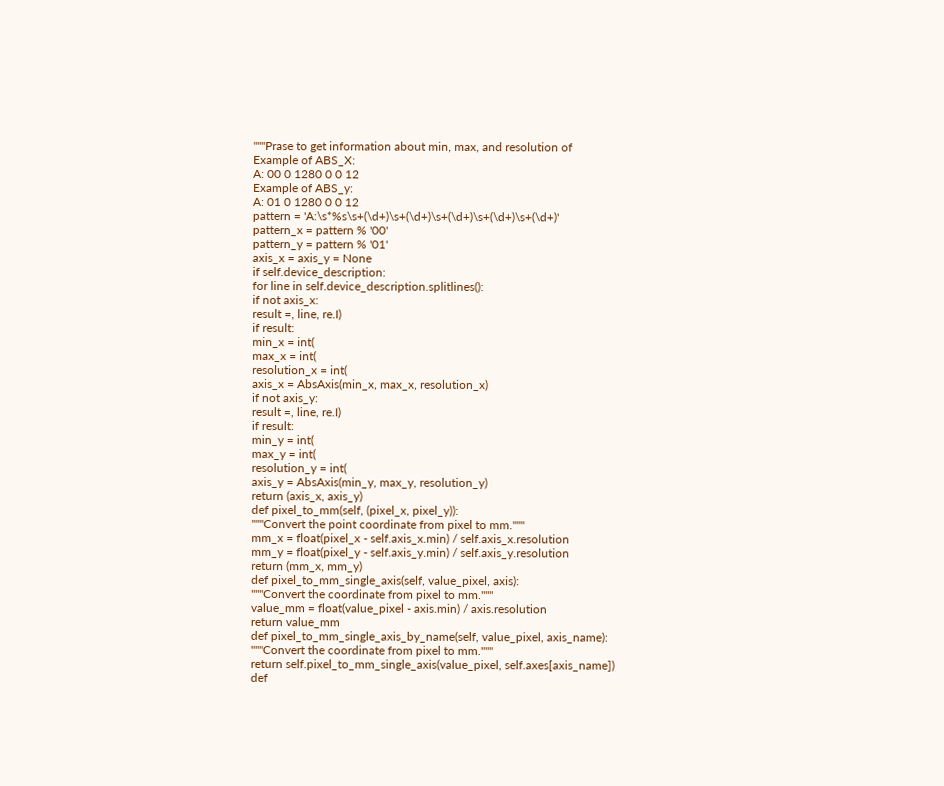"""Prase to get information about min, max, and resolution of
Example of ABS_X:
A: 00 0 1280 0 0 12
Example of ABS_y:
A: 01 0 1280 0 0 12
pattern = 'A:\s*%s\s+(\d+)\s+(\d+)\s+(\d+)\s+(\d+)\s+(\d+)'
pattern_x = pattern % '00'
pattern_y = pattern % '01'
axis_x = axis_y = None
if self.device_description:
for line in self.device_description.splitlines():
if not axis_x:
result =, line, re.I)
if result:
min_x = int(
max_x = int(
resolution_x = int(
axis_x = AbsAxis(min_x, max_x, resolution_x)
if not axis_y:
result =, line, re.I)
if result:
min_y = int(
max_y = int(
resolution_y = int(
axis_y = AbsAxis(min_y, max_y, resolution_y)
return (axis_x, axis_y)
def pixel_to_mm(self, (pixel_x, pixel_y)):
"""Convert the point coordinate from pixel to mm."""
mm_x = float(pixel_x - self.axis_x.min) / self.axis_x.resolution
mm_y = float(pixel_y - self.axis_y.min) / self.axis_y.resolution
return (mm_x, mm_y)
def pixel_to_mm_single_axis(self, value_pixel, axis):
"""Convert the coordinate from pixel to mm."""
value_mm = float(value_pixel - axis.min) / axis.resolution
return value_mm
def pixel_to_mm_single_axis_by_name(self, value_pixel, axis_name):
"""Convert the coordinate from pixel to mm."""
return self.pixel_to_mm_single_axis(value_pixel, self.axes[axis_name])
def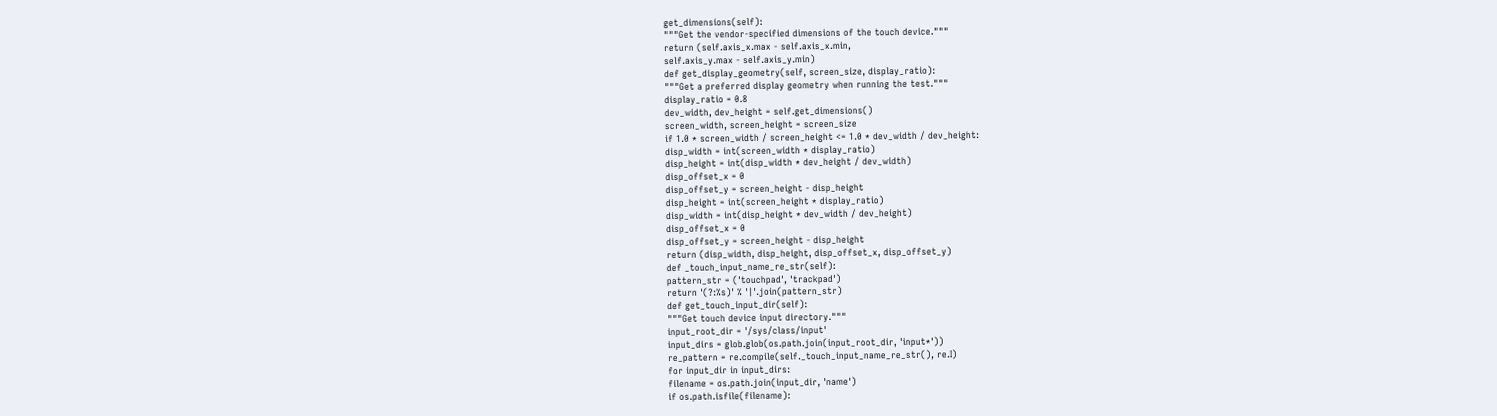get_dimensions(self):
"""Get the vendor-specified dimensions of the touch device."""
return (self.axis_x.max - self.axis_x.min,
self.axis_y.max - self.axis_y.min)
def get_display_geometry(self, screen_size, display_ratio):
"""Get a preferred display geometry when running the test."""
display_ratio = 0.8
dev_width, dev_height = self.get_dimensions()
screen_width, screen_height = screen_size
if 1.0 * screen_width / screen_height <= 1.0 * dev_width / dev_height:
disp_width = int(screen_width * display_ratio)
disp_height = int(disp_width * dev_height / dev_width)
disp_offset_x = 0
disp_offset_y = screen_height - disp_height
disp_height = int(screen_height * display_ratio)
disp_width = int(disp_height * dev_width / dev_height)
disp_offset_x = 0
disp_offset_y = screen_height - disp_height
return (disp_width, disp_height, disp_offset_x, disp_offset_y)
def _touch_input_name_re_str(self):
pattern_str = ('touchpad', 'trackpad')
return '(?:%s)' % '|'.join(pattern_str)
def get_touch_input_dir(self):
"""Get touch device input directory."""
input_root_dir = '/sys/class/input'
input_dirs = glob.glob(os.path.join(input_root_dir, 'input*'))
re_pattern = re.compile(self._touch_input_name_re_str(), re.I)
for input_dir in input_dirs:
filename = os.path.join(input_dir, 'name')
if os.path.isfile(filename):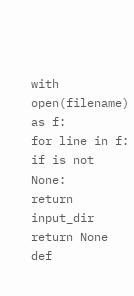with open(filename) as f:
for line in f:
if is not None:
return input_dir
return None
def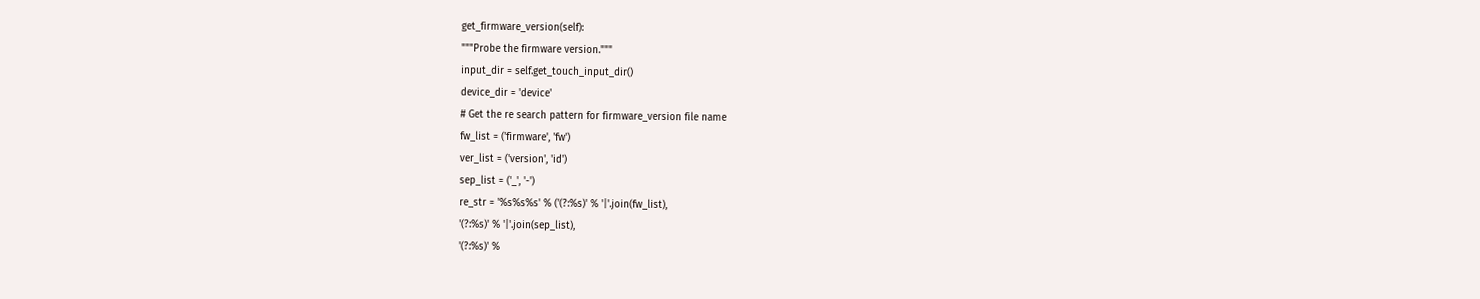get_firmware_version(self):
"""Probe the firmware version."""
input_dir = self.get_touch_input_dir()
device_dir = 'device'
# Get the re search pattern for firmware_version file name
fw_list = ('firmware', 'fw')
ver_list = ('version', 'id')
sep_list = ('_', '-')
re_str = '%s%s%s' % ('(?:%s)' % '|'.join(fw_list),
'(?:%s)' % '|'.join(sep_list),
'(?:%s)' %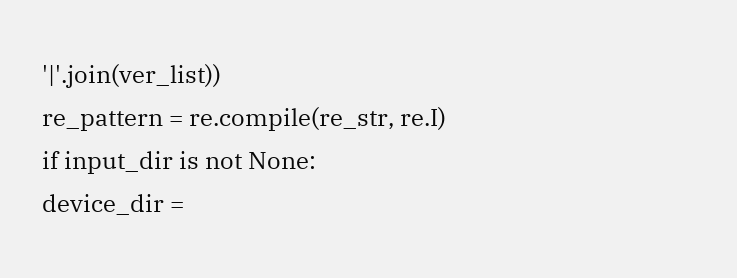'|'.join(ver_list))
re_pattern = re.compile(re_str, re.I)
if input_dir is not None:
device_dir =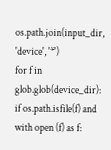os.path.join(input_dir, 'device', '*')
for f in glob.glob(device_dir):
if os.path.isfile(f) and
with open (f) as f: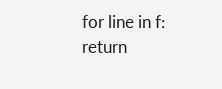for line in f:
return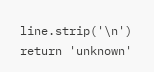line.strip('\n')
return 'unknown'